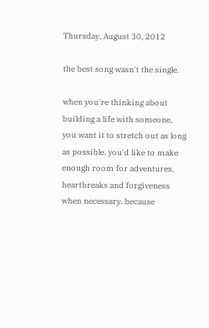Thursday, August 30, 2012

the best song wasn't the single.

when you're thinking about building a life with someone, you want it to stretch out as long as possible. you'd like to make enough room for adventures, heartbreaks and forgiveness when necessary. because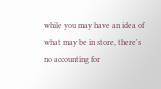while you may have an idea of what may be in store, there's no accounting for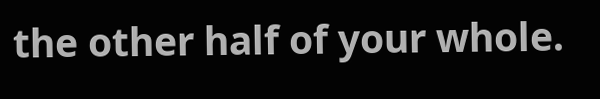the other half of your whole.